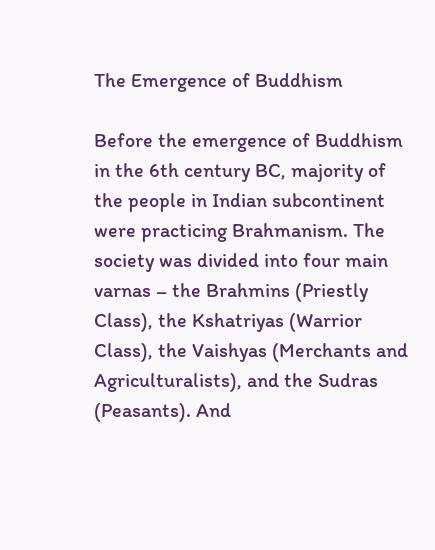The Emergence of Buddhism

Before the emergence of Buddhism in the 6th century BC, majority of the people in Indian subcontinent were practicing Brahmanism. The society was divided into four main varnas – the Brahmins (Priestly Class), the Kshatriyas (Warrior Class), the Vaishyas (Merchants and Agriculturalists), and the Sudras (Peasants). And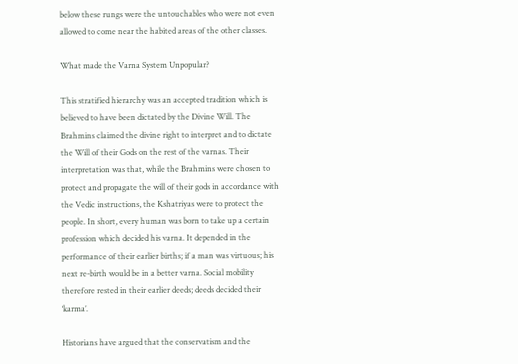below these rungs were the untouchables who were not even allowed to come near the habited areas of the other classes.

What made the Varna System Unpopular?

This stratified hierarchy was an accepted tradition which is believed to have been dictated by the Divine Will. The Brahmins claimed the divine right to interpret and to dictate the Will of their Gods on the rest of the varnas. Their interpretation was that, while the Brahmins were chosen to protect and propagate the will of their gods in accordance with the Vedic instructions, the Kshatriyas were to protect the people. In short, every human was born to take up a certain profession which decided his varna. It depended in the performance of their earlier births; if a man was virtuous; his next re-birth would be in a better varna. Social mobility therefore rested in their earlier deeds; deeds decided their ‘karma’.

Historians have argued that the conservatism and the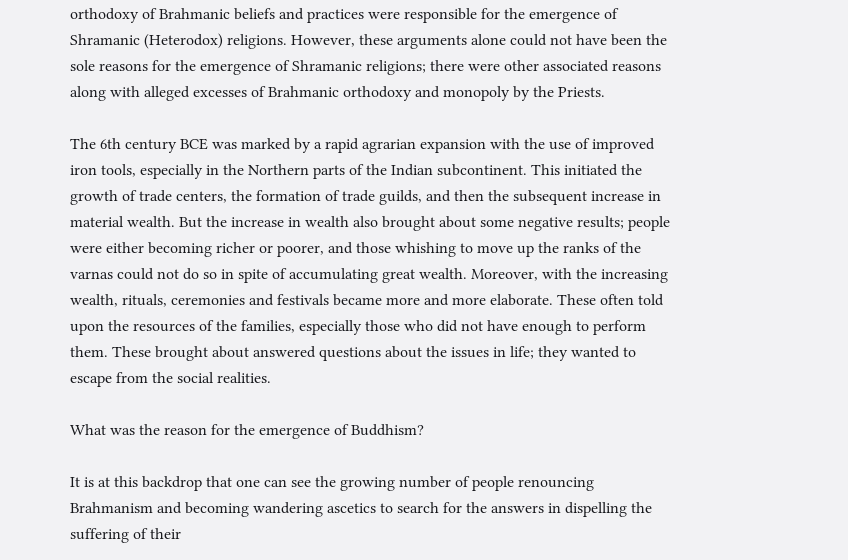orthodoxy of Brahmanic beliefs and practices were responsible for the emergence of Shramanic (Heterodox) religions. However, these arguments alone could not have been the sole reasons for the emergence of Shramanic religions; there were other associated reasons along with alleged excesses of Brahmanic orthodoxy and monopoly by the Priests.

The 6th century BCE was marked by a rapid agrarian expansion with the use of improved iron tools, especially in the Northern parts of the Indian subcontinent. This initiated the growth of trade centers, the formation of trade guilds, and then the subsequent increase in material wealth. But the increase in wealth also brought about some negative results; people were either becoming richer or poorer, and those whishing to move up the ranks of the varnas could not do so in spite of accumulating great wealth. Moreover, with the increasing wealth, rituals, ceremonies and festivals became more and more elaborate. These often told upon the resources of the families, especially those who did not have enough to perform them. These brought about answered questions about the issues in life; they wanted to escape from the social realities.

What was the reason for the emergence of Buddhism?

It is at this backdrop that one can see the growing number of people renouncing Brahmanism and becoming wandering ascetics to search for the answers in dispelling the suffering of their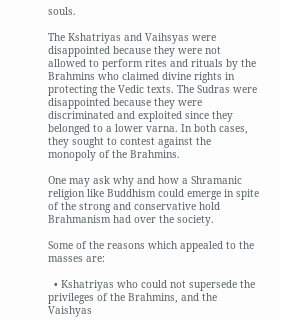souls.

The Kshatriyas and Vaihsyas were disappointed because they were not allowed to perform rites and rituals by the Brahmins who claimed divine rights in protecting the Vedic texts. The Sudras were disappointed because they were discriminated and exploited since they belonged to a lower varna. In both cases, they sought to contest against the monopoly of the Brahmins.

One may ask why and how a Shramanic religion like Buddhism could emerge in spite of the strong and conservative hold Brahmanism had over the society.

Some of the reasons which appealed to the masses are:

  • Kshatriyas who could not supersede the privileges of the Brahmins, and the Vaishyas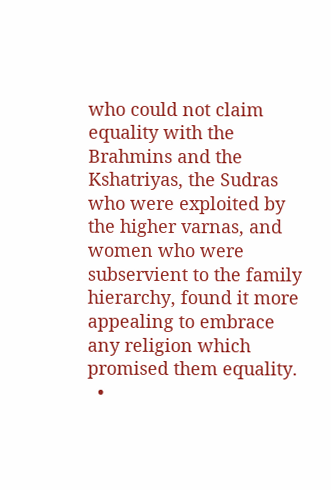who could not claim equality with the Brahmins and the Kshatriyas, the Sudras who were exploited by the higher varnas, and women who were subservient to the family hierarchy, found it more appealing to embrace any religion which promised them equality.
  •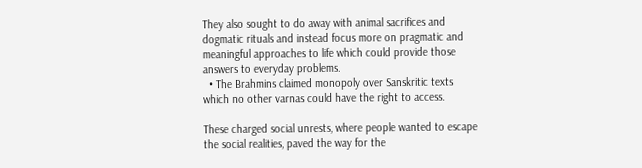They also sought to do away with animal sacrifices and dogmatic rituals and instead focus more on pragmatic and meaningful approaches to life which could provide those answers to everyday problems.
  • The Brahmins claimed monopoly over Sanskritic texts which no other varnas could have the right to access.

These charged social unrests, where people wanted to escape the social realities, paved the way for the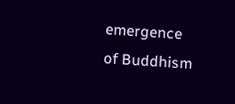emergence of Buddhism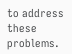to address these problems.